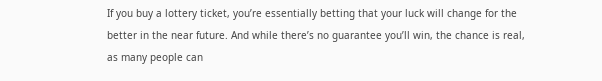If you buy a lottery ticket, you’re essentially betting that your luck will change for the better in the near future. And while there’s no guarantee you’ll win, the chance is real, as many people can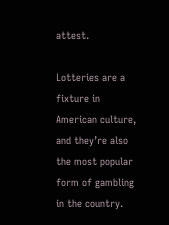attest.

Lotteries are a fixture in American culture, and they’re also the most popular form of gambling in the country.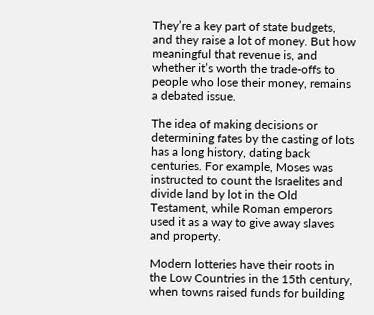They’re a key part of state budgets, and they raise a lot of money. But how meaningful that revenue is, and whether it’s worth the trade-offs to people who lose their money, remains a debated issue.

The idea of making decisions or determining fates by the casting of lots has a long history, dating back centuries. For example, Moses was instructed to count the Israelites and divide land by lot in the Old Testament, while Roman emperors used it as a way to give away slaves and property.

Modern lotteries have their roots in the Low Countries in the 15th century, when towns raised funds for building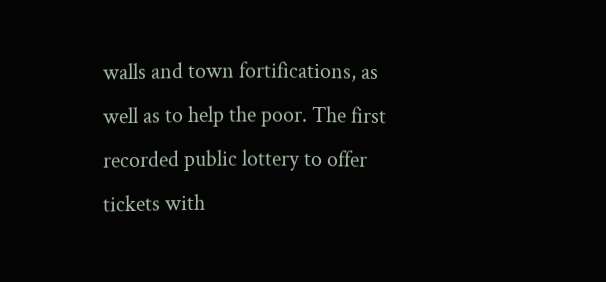walls and town fortifications, as well as to help the poor. The first recorded public lottery to offer tickets with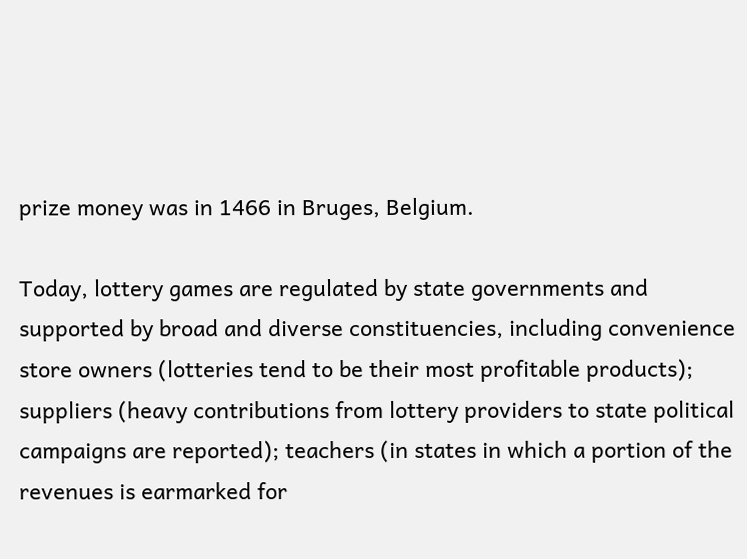prize money was in 1466 in Bruges, Belgium.

Today, lottery games are regulated by state governments and supported by broad and diverse constituencies, including convenience store owners (lotteries tend to be their most profitable products); suppliers (heavy contributions from lottery providers to state political campaigns are reported); teachers (in states in which a portion of the revenues is earmarked for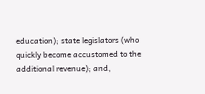education); state legislators (who quickly become accustomed to the additional revenue); and,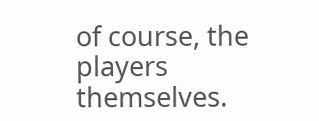of course, the players themselves.